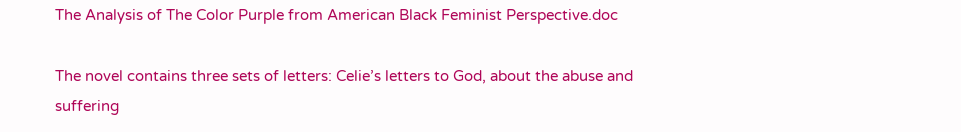The Analysis of The Color Purple from American Black Feminist Perspective.doc

The novel contains three sets of letters: Celie’s letters to God, about the abuse and suffering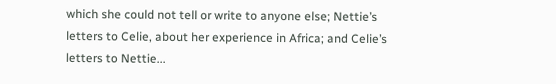which she could not tell or write to anyone else; Nettie’s letters to Celie, about her experience in Africa; and Celie’s letters to Nettie...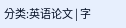分类:英语论文 | 字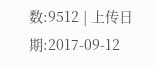数:9512 | 上传日期:2017-09-12